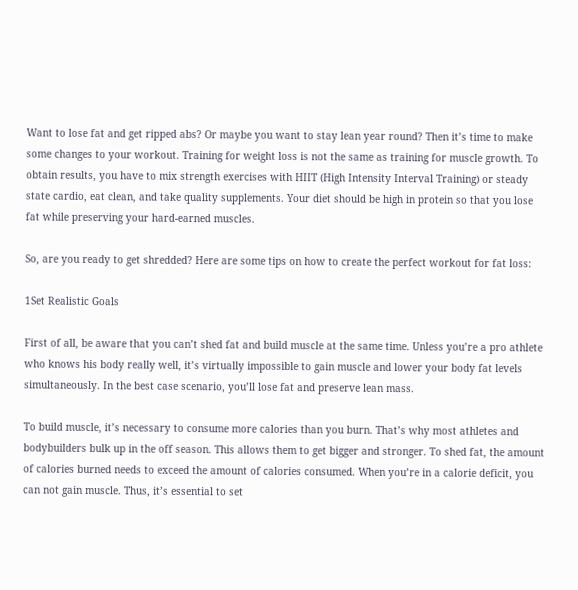Want to lose fat and get ripped abs? Or maybe you want to stay lean year round? Then it’s time to make some changes to your workout. Training for weight loss is not the same as training for muscle growth. To obtain results, you have to mix strength exercises with HIIT (High Intensity Interval Training) or steady state cardio, eat clean, and take quality supplements. Your diet should be high in protein so that you lose fat while preserving your hard-earned muscles.

So, are you ready to get shredded? Here are some tips on how to create the perfect workout for fat loss:

1Set Realistic Goals

First of all, be aware that you can’t shed fat and build muscle at the same time. Unless you’re a pro athlete who knows his body really well, it’s virtually impossible to gain muscle and lower your body fat levels simultaneously. In the best case scenario, you’ll lose fat and preserve lean mass.

To build muscle, it’s necessary to consume more calories than you burn. That’s why most athletes and bodybuilders bulk up in the off season. This allows them to get bigger and stronger. To shed fat, the amount of calories burned needs to exceed the amount of calories consumed. When you’re in a calorie deficit, you can not gain muscle. Thus, it’s essential to set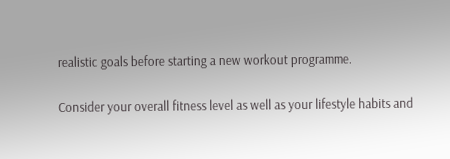realistic goals before starting a new workout programme.

Consider your overall fitness level as well as your lifestyle habits and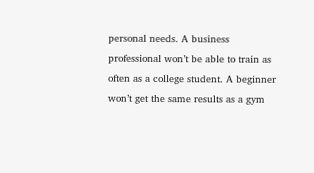personal needs. A business professional won’t be able to train as often as a college student. A beginner won’t get the same results as a gym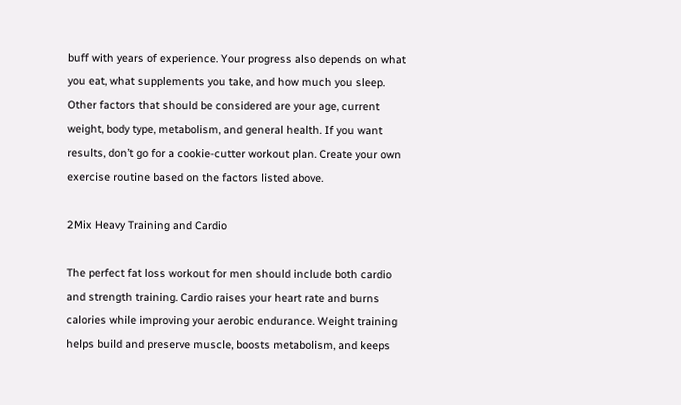buff with years of experience. Your progress also depends on what you eat, what supplements you take, and how much you sleep. Other factors that should be considered are your age, current weight, body type, metabolism, and general health. If you want results, don’t go for a cookie-cutter workout plan. Create your own exercise routine based on the factors listed above.

2Mix Heavy Training and Cardio

The perfect fat loss workout for men should include both cardio and strength training. Cardio raises your heart rate and burns calories while improving your aerobic endurance. Weight training helps build and preserve muscle, boosts metabolism, and keeps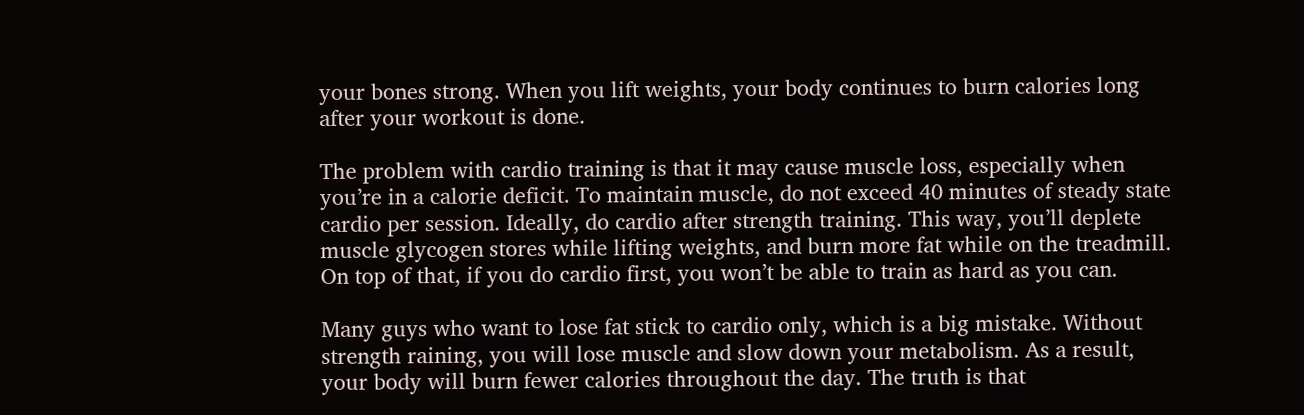your bones strong. When you lift weights, your body continues to burn calories long after your workout is done.

The problem with cardio training is that it may cause muscle loss, especially when you’re in a calorie deficit. To maintain muscle, do not exceed 40 minutes of steady state cardio per session. Ideally, do cardio after strength training. This way, you’ll deplete muscle glycogen stores while lifting weights, and burn more fat while on the treadmill. On top of that, if you do cardio first, you won’t be able to train as hard as you can.

Many guys who want to lose fat stick to cardio only, which is a big mistake. Without strength raining, you will lose muscle and slow down your metabolism. As a result, your body will burn fewer calories throughout the day. The truth is that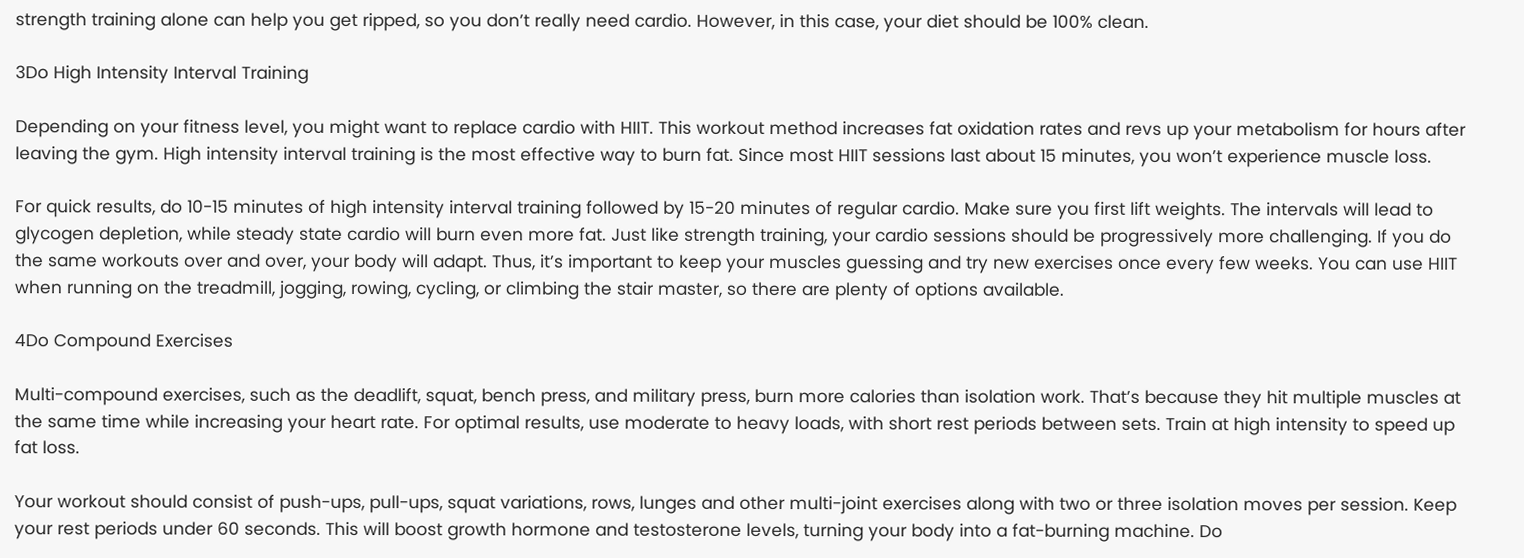strength training alone can help you get ripped, so you don’t really need cardio. However, in this case, your diet should be 100% clean.

3Do High Intensity Interval Training

Depending on your fitness level, you might want to replace cardio with HIIT. This workout method increases fat oxidation rates and revs up your metabolism for hours after leaving the gym. High intensity interval training is the most effective way to burn fat. Since most HIIT sessions last about 15 minutes, you won’t experience muscle loss.

For quick results, do 10-15 minutes of high intensity interval training followed by 15-20 minutes of regular cardio. Make sure you first lift weights. The intervals will lead to glycogen depletion, while steady state cardio will burn even more fat. Just like strength training, your cardio sessions should be progressively more challenging. If you do the same workouts over and over, your body will adapt. Thus, it’s important to keep your muscles guessing and try new exercises once every few weeks. You can use HIIT when running on the treadmill, jogging, rowing, cycling, or climbing the stair master, so there are plenty of options available.

4Do Compound Exercises

Multi-compound exercises, such as the deadlift, squat, bench press, and military press, burn more calories than isolation work. That’s because they hit multiple muscles at the same time while increasing your heart rate. For optimal results, use moderate to heavy loads, with short rest periods between sets. Train at high intensity to speed up fat loss.

Your workout should consist of push-ups, pull-ups, squat variations, rows, lunges and other multi-joint exercises along with two or three isolation moves per session. Keep your rest periods under 60 seconds. This will boost growth hormone and testosterone levels, turning your body into a fat-burning machine. Do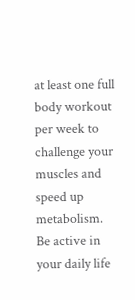at least one full body workout per week to challenge your muscles and speed up metabolism. Be active in your daily life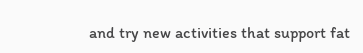and try new activities that support fat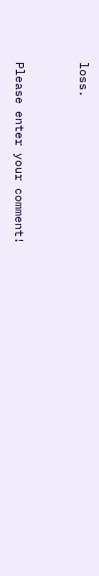loss.


Please enter your comment!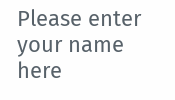Please enter your name here